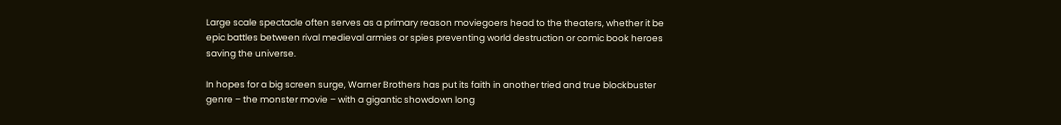Large scale spectacle often serves as a primary reason moviegoers head to the theaters, whether it be epic battles between rival medieval armies or spies preventing world destruction or comic book heroes saving the universe.

In hopes for a big screen surge, Warner Brothers has put its faith in another tried and true blockbuster genre – the monster movie – with a gigantic showdown long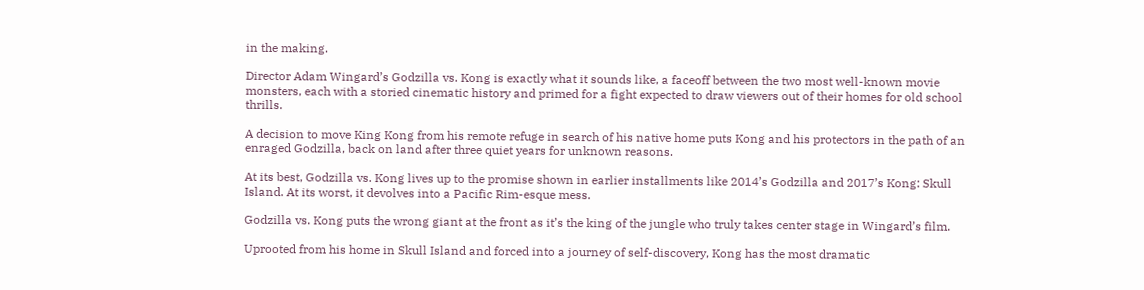in the making.

Director Adam Wingard’s Godzilla vs. Kong is exactly what it sounds like, a faceoff between the two most well-known movie monsters, each with a storied cinematic history and primed for a fight expected to draw viewers out of their homes for old school thrills.

A decision to move King Kong from his remote refuge in search of his native home puts Kong and his protectors in the path of an enraged Godzilla, back on land after three quiet years for unknown reasons.

At its best, Godzilla vs. Kong lives up to the promise shown in earlier installments like 2014’s Godzilla and 2017’s Kong: Skull Island. At its worst, it devolves into a Pacific Rim-esque mess.

Godzilla vs. Kong puts the wrong giant at the front as it’s the king of the jungle who truly takes center stage in Wingard’s film.

Uprooted from his home in Skull Island and forced into a journey of self-discovery, Kong has the most dramatic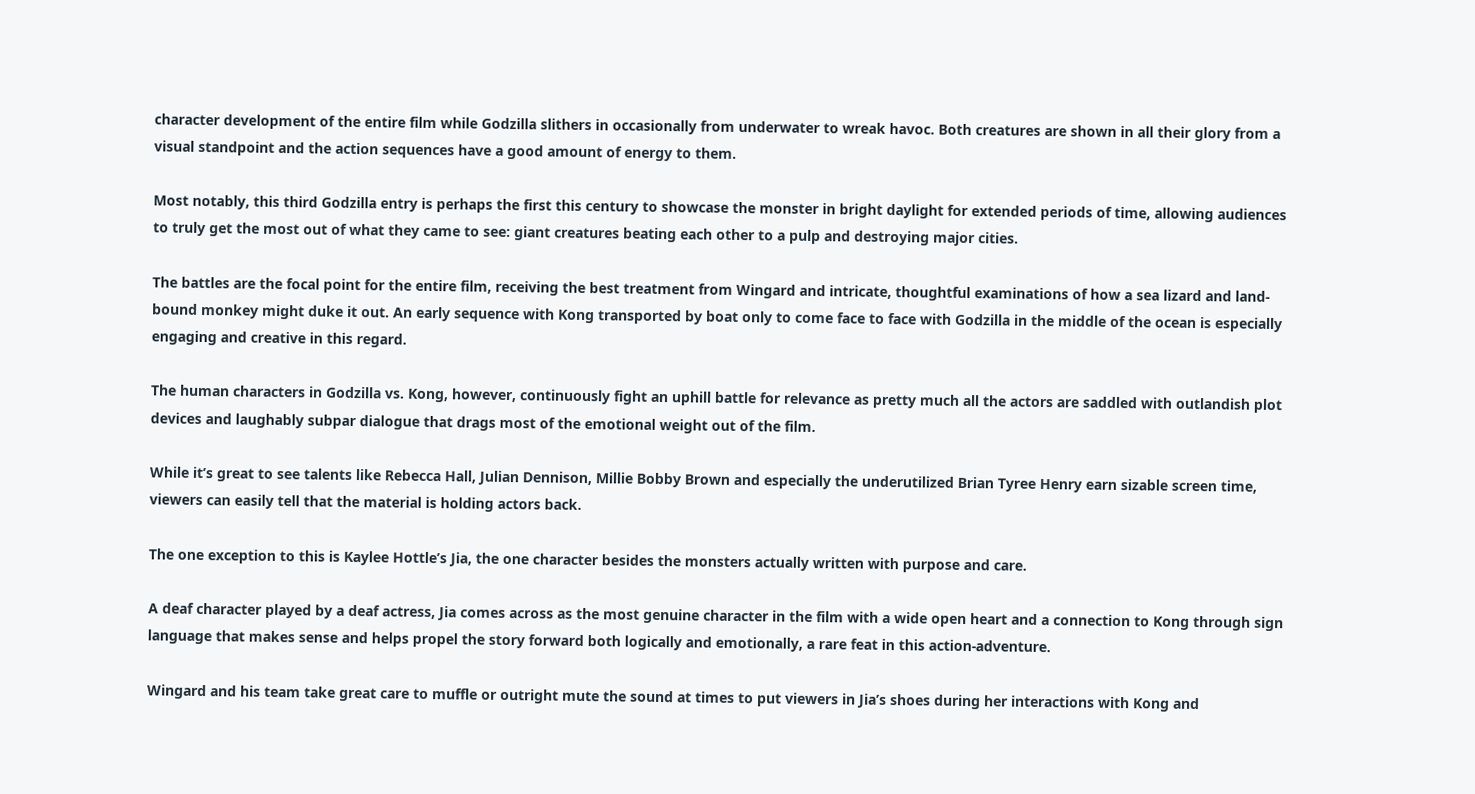character development of the entire film while Godzilla slithers in occasionally from underwater to wreak havoc. Both creatures are shown in all their glory from a visual standpoint and the action sequences have a good amount of energy to them.

Most notably, this third Godzilla entry is perhaps the first this century to showcase the monster in bright daylight for extended periods of time, allowing audiences to truly get the most out of what they came to see: giant creatures beating each other to a pulp and destroying major cities.

The battles are the focal point for the entire film, receiving the best treatment from Wingard and intricate, thoughtful examinations of how a sea lizard and land-bound monkey might duke it out. An early sequence with Kong transported by boat only to come face to face with Godzilla in the middle of the ocean is especially engaging and creative in this regard.

The human characters in Godzilla vs. Kong, however, continuously fight an uphill battle for relevance as pretty much all the actors are saddled with outlandish plot devices and laughably subpar dialogue that drags most of the emotional weight out of the film.

While it’s great to see talents like Rebecca Hall, Julian Dennison, Millie Bobby Brown and especially the underutilized Brian Tyree Henry earn sizable screen time, viewers can easily tell that the material is holding actors back.

The one exception to this is Kaylee Hottle’s Jia, the one character besides the monsters actually written with purpose and care.

A deaf character played by a deaf actress, Jia comes across as the most genuine character in the film with a wide open heart and a connection to Kong through sign language that makes sense and helps propel the story forward both logically and emotionally, a rare feat in this action-adventure.

Wingard and his team take great care to muffle or outright mute the sound at times to put viewers in Jia’s shoes during her interactions with Kong and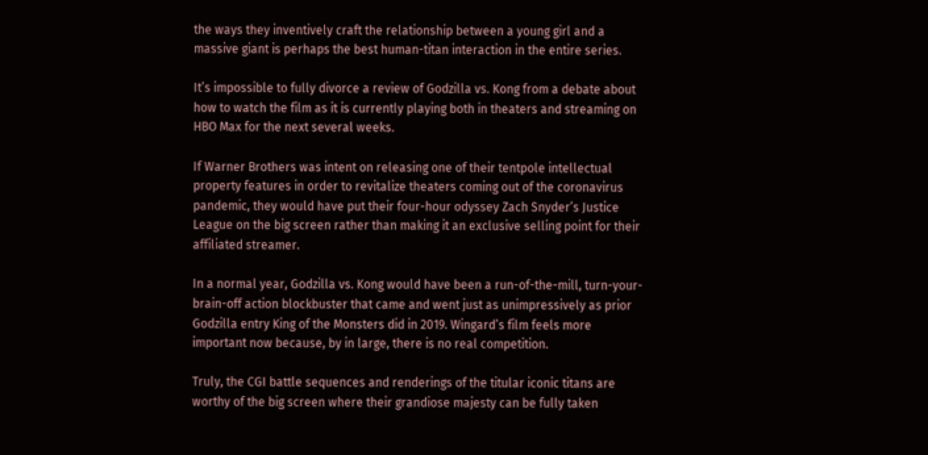the ways they inventively craft the relationship between a young girl and a massive giant is perhaps the best human-titan interaction in the entire series.

It’s impossible to fully divorce a review of Godzilla vs. Kong from a debate about how to watch the film as it is currently playing both in theaters and streaming on HBO Max for the next several weeks.

If Warner Brothers was intent on releasing one of their tentpole intellectual property features in order to revitalize theaters coming out of the coronavirus pandemic, they would have put their four-hour odyssey Zach Snyder’s Justice League on the big screen rather than making it an exclusive selling point for their affiliated streamer.

In a normal year, Godzilla vs. Kong would have been a run-of-the-mill, turn-your-brain-off action blockbuster that came and went just as unimpressively as prior Godzilla entry King of the Monsters did in 2019. Wingard’s film feels more important now because, by in large, there is no real competition.

Truly, the CGI battle sequences and renderings of the titular iconic titans are worthy of the big screen where their grandiose majesty can be fully taken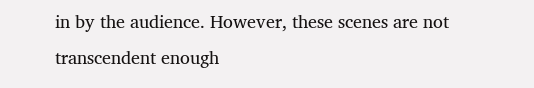in by the audience. However, these scenes are not transcendent enough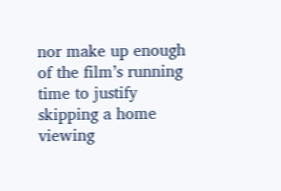nor make up enough of the film’s running time to justify skipping a home viewing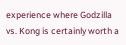experience where Godzilla vs. Kong is certainly worth a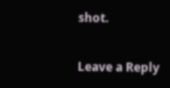shot.

Leave a Reply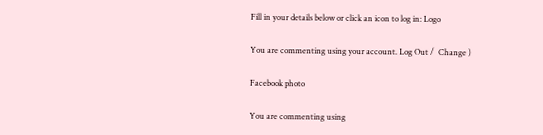Fill in your details below or click an icon to log in: Logo

You are commenting using your account. Log Out /  Change )

Facebook photo

You are commenting using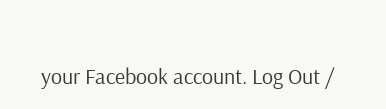your Facebook account. Log Out /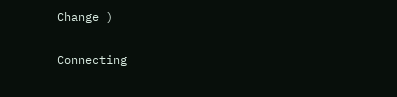Change )

Connecting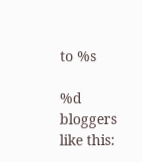to %s

%d bloggers like this: